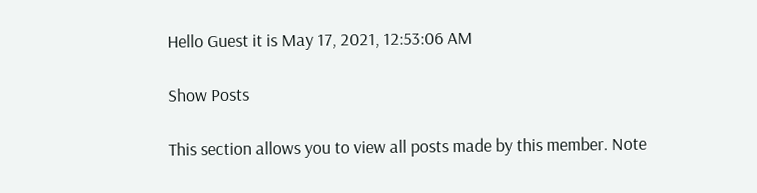Hello Guest it is May 17, 2021, 12:53:06 AM

Show Posts

This section allows you to view all posts made by this member. Note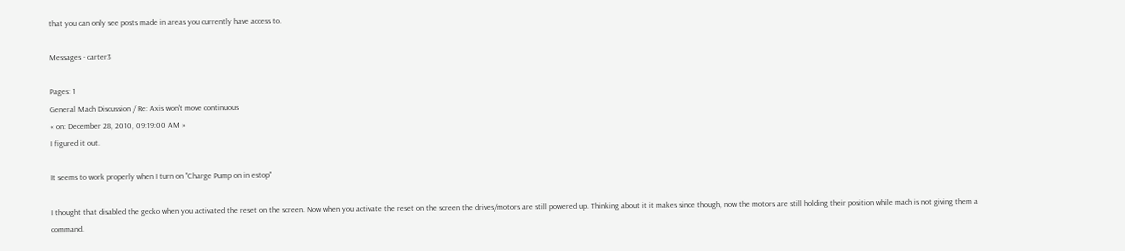that you can only see posts made in areas you currently have access to.

Messages - carter3

Pages: 1
General Mach Discussion / Re: Axis won't move continuous
« on: December 28, 2010, 09:19:00 AM »
I figured it out.

It seems to work properly when I turn on "Charge Pump on in estop"

I thought that disabled the gecko when you activated the reset on the screen. Now when you activate the reset on the screen the drives/motors are still powered up. Thinking about it it makes since though, now the motors are still holding their position while mach is not giving them a command.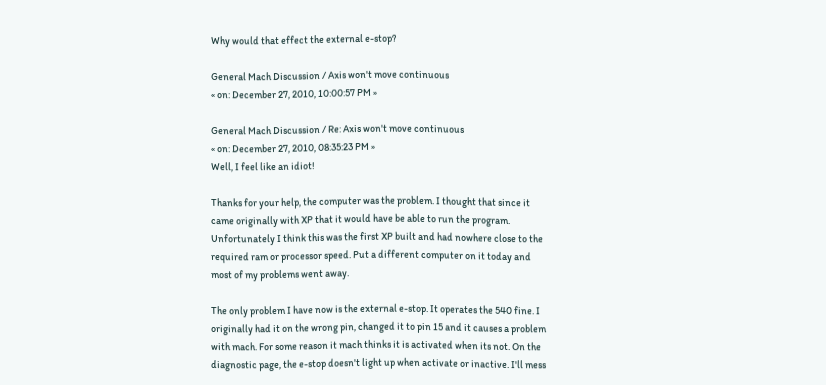Why would that effect the external e-stop?

General Mach Discussion / Axis won't move continuous
« on: December 27, 2010, 10:00:57 PM »

General Mach Discussion / Re: Axis won't move continuous
« on: December 27, 2010, 08:35:23 PM »
Well, I feel like an idiot!

Thanks for your help, the computer was the problem. I thought that since it came originally with XP that it would have be able to run the program. Unfortunately I think this was the first XP built and had nowhere close to the required ram or processor speed. Put a different computer on it today and most of my problems went away.

The only problem I have now is the external e-stop. It operates the 540 fine. I originally had it on the wrong pin, changed it to pin 15 and it causes a problem with mach. For some reason it mach thinks it is activated when its not. On the diagnostic page, the e-stop doesn't light up when activate or inactive. I'll mess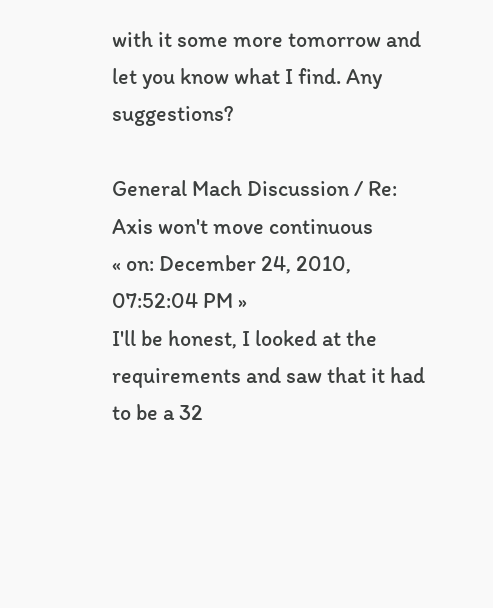with it some more tomorrow and let you know what I find. Any suggestions?

General Mach Discussion / Re: Axis won't move continuous
« on: December 24, 2010, 07:52:04 PM »
I'll be honest, I looked at the requirements and saw that it had to be a 32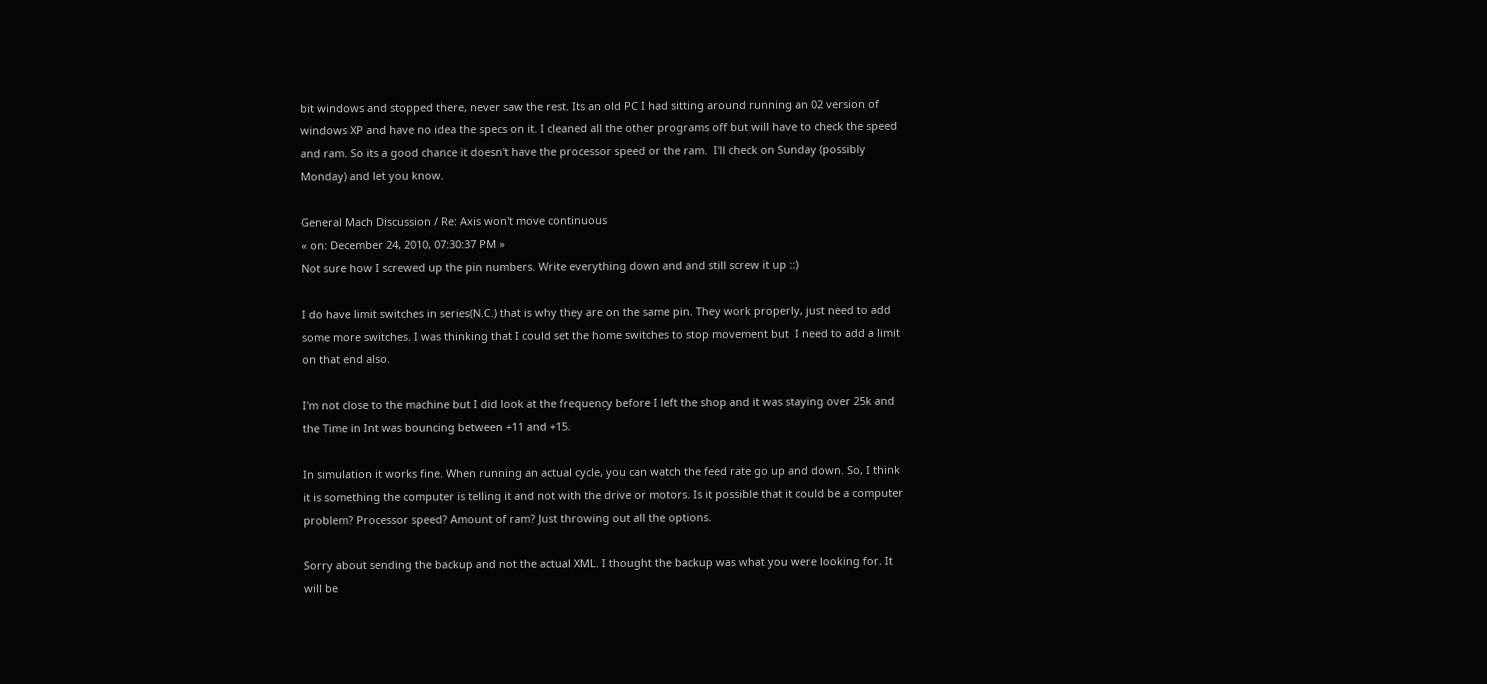bit windows and stopped there, never saw the rest. Its an old PC I had sitting around running an 02 version of windows XP and have no idea the specs on it. I cleaned all the other programs off but will have to check the speed and ram. So its a good chance it doesn't have the processor speed or the ram.  I'll check on Sunday (possibly Monday) and let you know.

General Mach Discussion / Re: Axis won't move continuous
« on: December 24, 2010, 07:30:37 PM »
Not sure how I screwed up the pin numbers. Write everything down and and still screw it up ::)

I do have limit switches in series(N.C.) that is why they are on the same pin. They work properly, just need to add some more switches. I was thinking that I could set the home switches to stop movement but  I need to add a limit on that end also.

I'm not close to the machine but I did look at the frequency before I left the shop and it was staying over 25k and the Time in Int was bouncing between +11 and +15.

In simulation it works fine. When running an actual cycle, you can watch the feed rate go up and down. So, I think it is something the computer is telling it and not with the drive or motors. Is it possible that it could be a computer problem? Processor speed? Amount of ram? Just throwing out all the options.

Sorry about sending the backup and not the actual XML. I thought the backup was what you were looking for. It will be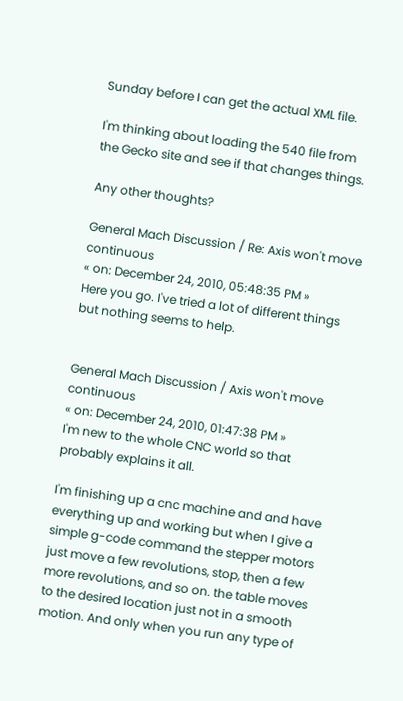Sunday before I can get the actual XML file.

I'm thinking about loading the 540 file from the Gecko site and see if that changes things.

Any other thoughts?

General Mach Discussion / Re: Axis won't move continuous
« on: December 24, 2010, 05:48:35 PM »
Here you go. I've tried a lot of different things but nothing seems to help.


General Mach Discussion / Axis won't move continuous
« on: December 24, 2010, 01:47:38 PM »
I'm new to the whole CNC world so that probably explains it all.

I'm finishing up a cnc machine and and have everything up and working but when I give a simple g-code command the stepper motors just move a few revolutions, stop, then a few more revolutions, and so on. the table moves to the desired location just not in a smooth motion. And only when you run any type of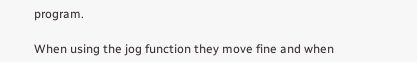program.

When using the jog function they move fine and when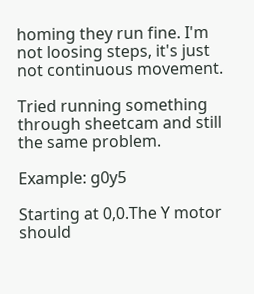homing they run fine. I'm not loosing steps, it's just not continuous movement.

Tried running something through sheetcam and still the same problem.

Example: g0y5

Starting at 0,0.The Y motor should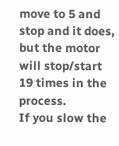move to 5 and stop and it does, but the motor will stop/start 19 times in the process.
If you slow the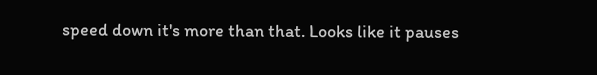speed down it's more than that. Looks like it pauses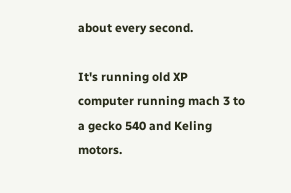about every second.

It's running old XP computer running mach 3 to a gecko 540 and Keling motors.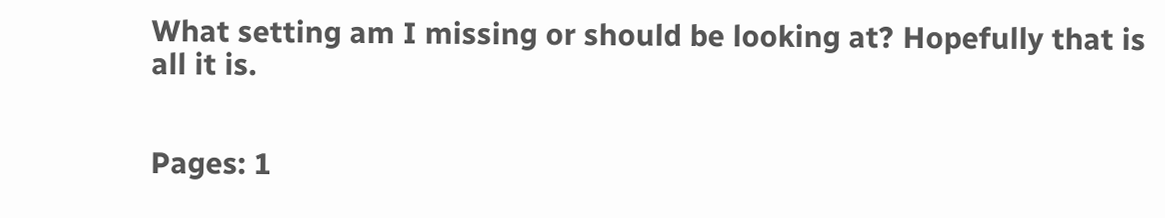What setting am I missing or should be looking at? Hopefully that is all it is.


Pages: 1